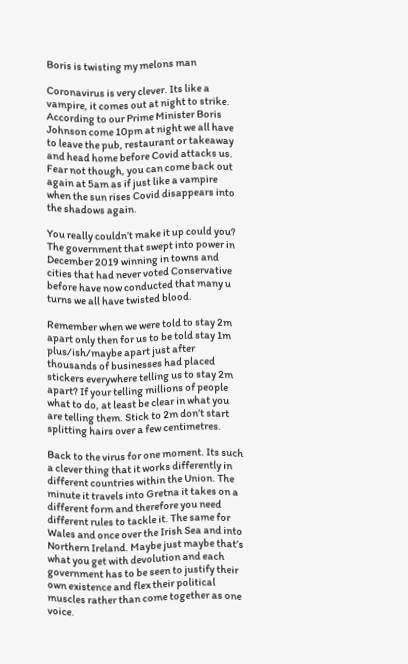Boris is twisting my melons man

Coronavirus is very clever. Its like a vampire, it comes out at night to strike. According to our Prime Minister Boris Johnson come 10pm at night we all have to leave the pub, restaurant or takeaway and head home before Covid attacks us. Fear not though, you can come back out again at 5am as if just like a vampire when the sun rises Covid disappears into the shadows again.

You really couldn’t make it up could you? The government that swept into power in December 2019 winning in towns and cities that had never voted Conservative before have now conducted that many u turns we all have twisted blood.

Remember when we were told to stay 2m apart only then for us to be told stay 1m plus/ish/maybe apart just after thousands of businesses had placed stickers everywhere telling us to stay 2m apart? If your telling millions of people what to do, at least be clear in what you are telling them. Stick to 2m don’t start splitting hairs over a few centimetres.

Back to the virus for one moment. Its such a clever thing that it works differently in different countries within the Union. The minute it travels into Gretna it takes on a different form and therefore you need different rules to tackle it. The same for Wales and once over the Irish Sea and into Northern Ireland. Maybe just maybe that’s what you get with devolution and each government has to be seen to justify their own existence and flex their political muscles rather than come together as one voice.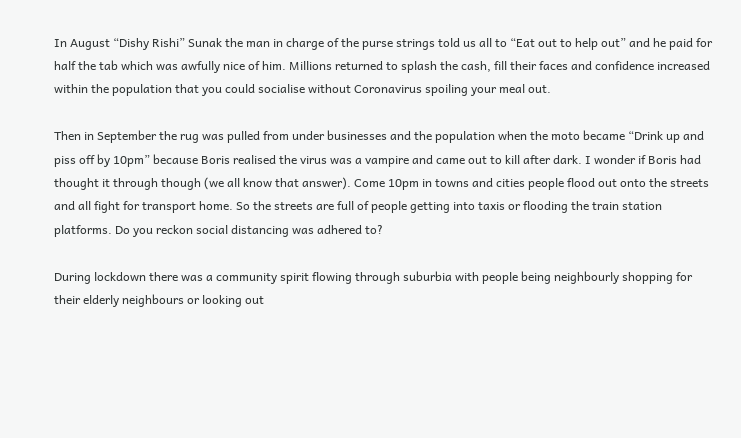In August “Dishy Rishi” Sunak the man in charge of the purse strings told us all to “Eat out to help out” and he paid for half the tab which was awfully nice of him. Millions returned to splash the cash, fill their faces and confidence increased within the population that you could socialise without Coronavirus spoiling your meal out.

Then in September the rug was pulled from under businesses and the population when the moto became “Drink up and piss off by 10pm” because Boris realised the virus was a vampire and came out to kill after dark. I wonder if Boris had thought it through though (we all know that answer). Come 10pm in towns and cities people flood out onto the streets and all fight for transport home. So the streets are full of people getting into taxis or flooding the train station platforms. Do you reckon social distancing was adhered to?

During lockdown there was a community spirit flowing through suburbia with people being neighbourly shopping for their elderly neighbours or looking out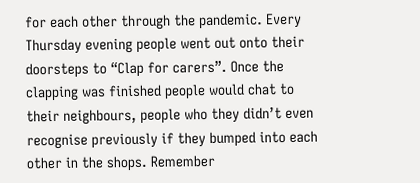for each other through the pandemic. Every Thursday evening people went out onto their doorsteps to “Clap for carers”. Once the clapping was finished people would chat to their neighbours, people who they didn’t even recognise previously if they bumped into each other in the shops. Remember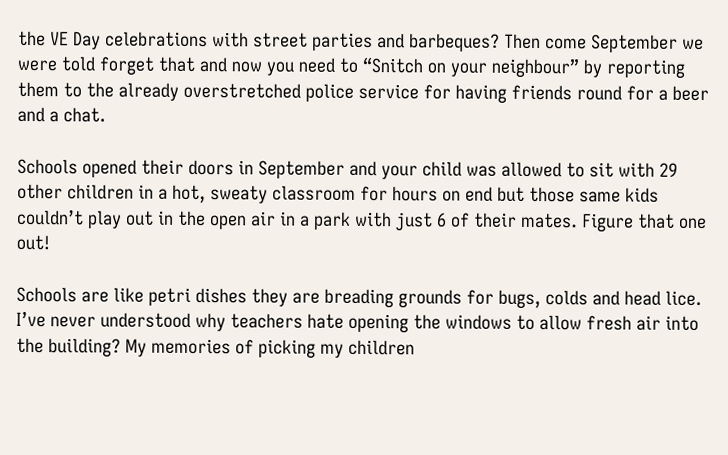the VE Day celebrations with street parties and barbeques? Then come September we were told forget that and now you need to “Snitch on your neighbour” by reporting them to the already overstretched police service for having friends round for a beer and a chat.

Schools opened their doors in September and your child was allowed to sit with 29 other children in a hot, sweaty classroom for hours on end but those same kids couldn’t play out in the open air in a park with just 6 of their mates. Figure that one out!

Schools are like petri dishes they are breading grounds for bugs, colds and head lice. I’ve never understood why teachers hate opening the windows to allow fresh air into the building? My memories of picking my children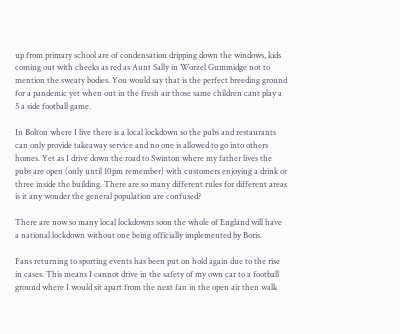up from primary school are of condensation dripping down the windows, kids coming out with cheeks as red as Aunt Sally in Worzel Gummidge not to mention the sweaty bodies. You would say that is the perfect breeding ground for a pandemic yet when out in the fresh air those same children cant play a 5 a side football game.

In Bolton where I live there is a local lockdown so the pubs and restaurants can only provide takeaway service and no one is allowed to go into others homes. Yet as I drive down the road to Swinton where my father lives the pubs are open (only until 10pm remember) with customers enjoying a drink or three inside the building. There are so many different rules for different areas is it any wonder the general population are confused?

There are now so many local lockdowns soon the whole of England will have a national lockdown without one being officially implemented by Boris.

Fans returning to sporting events has been put on hold again due to the rise in cases. This means I cannot drive in the safety of my own car to a football ground where I would sit apart from the next fan in the open air then walk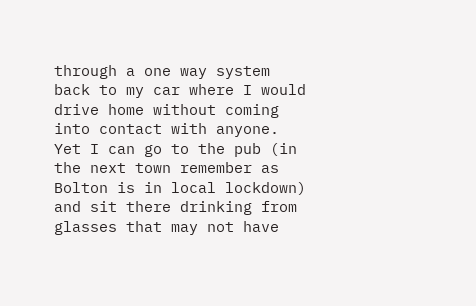through a one way system back to my car where I would drive home without coming into contact with anyone. Yet I can go to the pub (in the next town remember as Bolton is in local lockdown) and sit there drinking from glasses that may not have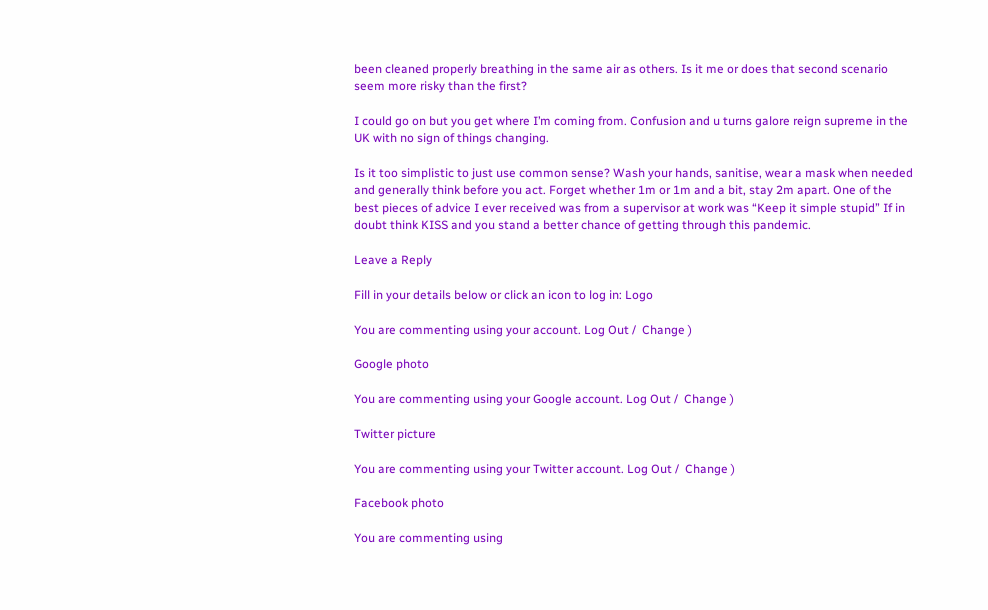been cleaned properly breathing in the same air as others. Is it me or does that second scenario seem more risky than the first?

I could go on but you get where I’m coming from. Confusion and u turns galore reign supreme in the UK with no sign of things changing.

Is it too simplistic to just use common sense? Wash your hands, sanitise, wear a mask when needed and generally think before you act. Forget whether 1m or 1m and a bit, stay 2m apart. One of the best pieces of advice I ever received was from a supervisor at work was “Keep it simple stupid” If in doubt think KISS and you stand a better chance of getting through this pandemic.

Leave a Reply

Fill in your details below or click an icon to log in: Logo

You are commenting using your account. Log Out /  Change )

Google photo

You are commenting using your Google account. Log Out /  Change )

Twitter picture

You are commenting using your Twitter account. Log Out /  Change )

Facebook photo

You are commenting using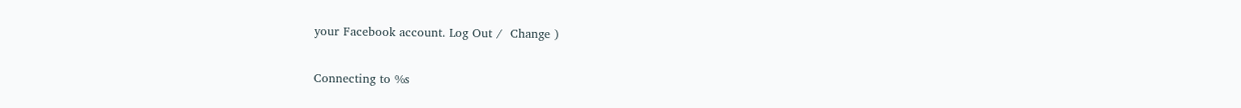your Facebook account. Log Out /  Change )

Connecting to %s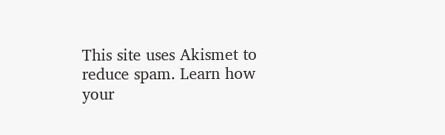This site uses Akismet to reduce spam. Learn how your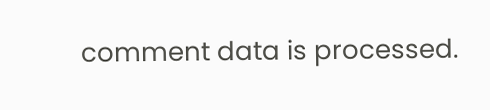comment data is processed.